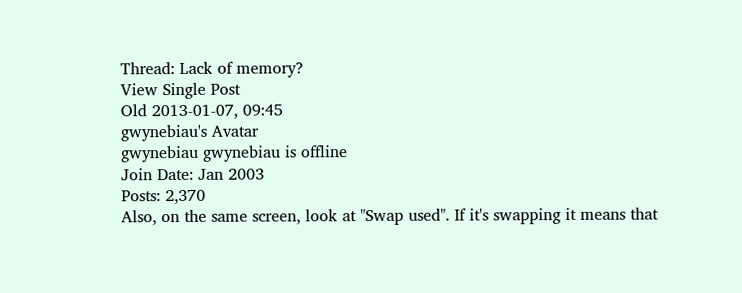Thread: Lack of memory?
View Single Post
Old 2013-01-07, 09:45
gwynebiau's Avatar
gwynebiau gwynebiau is offline
Join Date: Jan 2003
Posts: 2,370
Also, on the same screen, look at "Swap used". If it's swapping it means that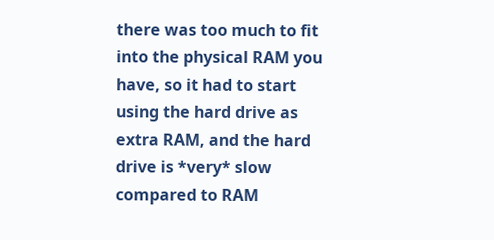there was too much to fit into the physical RAM you have, so it had to start using the hard drive as extra RAM, and the hard drive is *very* slow compared to RAM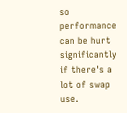so performance can be hurt significantly if there's a lot of swap use.